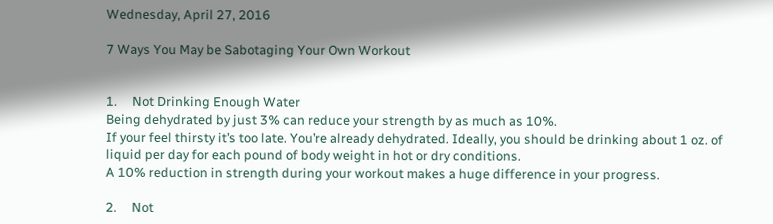Wednesday, April 27, 2016

7 Ways You May be Sabotaging Your Own Workout


1.     Not Drinking Enough Water
Being dehydrated by just 3% can reduce your strength by as much as 10%.
If your feel thirsty it’s too late. You’re already dehydrated. Ideally, you should be drinking about 1 oz. of liquid per day for each pound of body weight in hot or dry conditions.
A 10% reduction in strength during your workout makes a huge difference in your progress.

2.     Not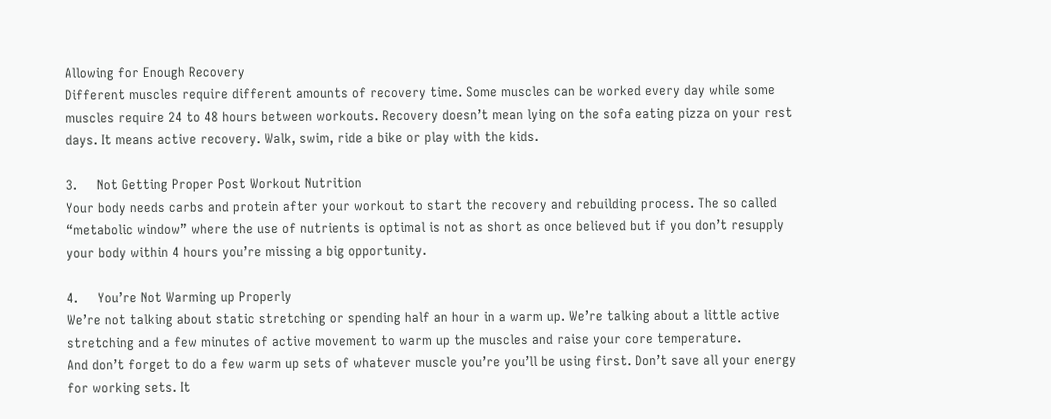Allowing for Enough Recovery
Different muscles require different amounts of recovery time. Some muscles can be worked every day while some muscles require 24 to 48 hours between workouts. Recovery doesn’t mean lying on the sofa eating pizza on your rest days. It means active recovery. Walk, swim, ride a bike or play with the kids.

3.     Not Getting Proper Post Workout Nutrition
Your body needs carbs and protein after your workout to start the recovery and rebuilding process. The so called “metabolic window” where the use of nutrients is optimal is not as short as once believed but if you don’t resupply your body within 4 hours you’re missing a big opportunity.

4.     You’re Not Warming up Properly
We’re not talking about static stretching or spending half an hour in a warm up. We’re talking about a little active stretching and a few minutes of active movement to warm up the muscles and raise your core temperature.
And don’t forget to do a few warm up sets of whatever muscle you’re you’ll be using first. Don’t save all your energy for working sets. It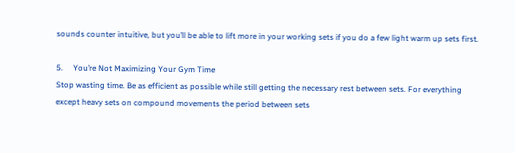sounds counter intuitive, but you’ll be able to lift more in your working sets if you do a few light warm up sets first.

5.     You’re Not Maximizing Your Gym Time
Stop wasting time. Be as efficient as possible while still getting the necessary rest between sets. For everything except heavy sets on compound movements the period between sets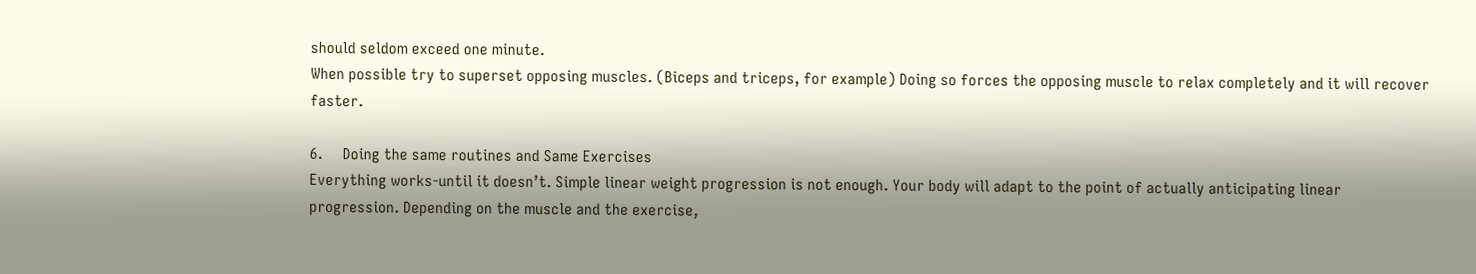should seldom exceed one minute.
When possible try to superset opposing muscles. (Biceps and triceps, for example) Doing so forces the opposing muscle to relax completely and it will recover faster.

6.     Doing the same routines and Same Exercises
Everything works-until it doesn’t. Simple linear weight progression is not enough. Your body will adapt to the point of actually anticipating linear progression. Depending on the muscle and the exercise,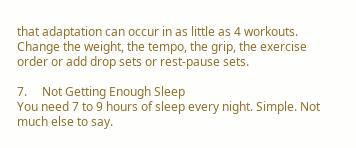that adaptation can occur in as little as 4 workouts. Change the weight, the tempo, the grip, the exercise order or add drop sets or rest-pause sets.

7.     Not Getting Enough Sleep
You need 7 to 9 hours of sleep every night. Simple. Not much else to say.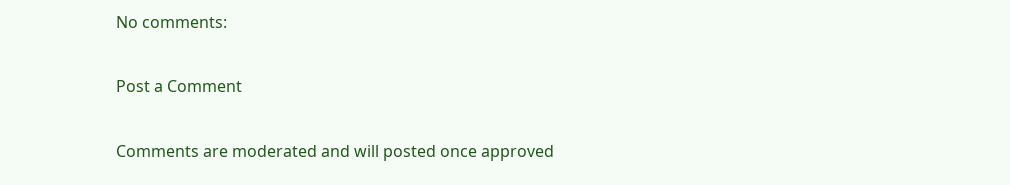No comments:

Post a Comment

Comments are moderated and will posted once approved